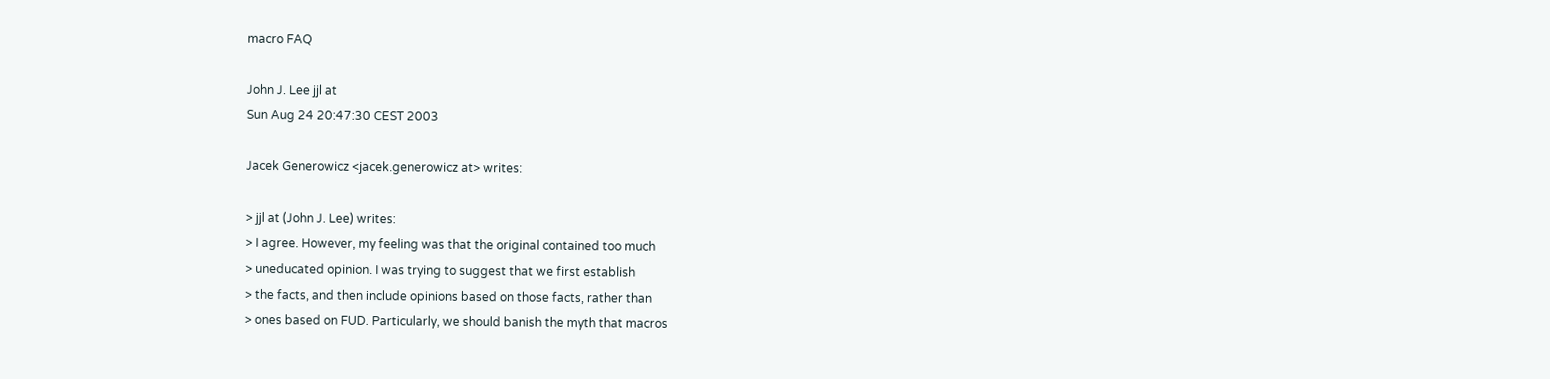macro FAQ

John J. Lee jjl at
Sun Aug 24 20:47:30 CEST 2003

Jacek Generowicz <jacek.generowicz at> writes:

> jjl at (John J. Lee) writes:
> I agree. However, my feeling was that the original contained too much
> uneducated opinion. I was trying to suggest that we first establish
> the facts, and then include opinions based on those facts, rather than
> ones based on FUD. Particularly, we should banish the myth that macros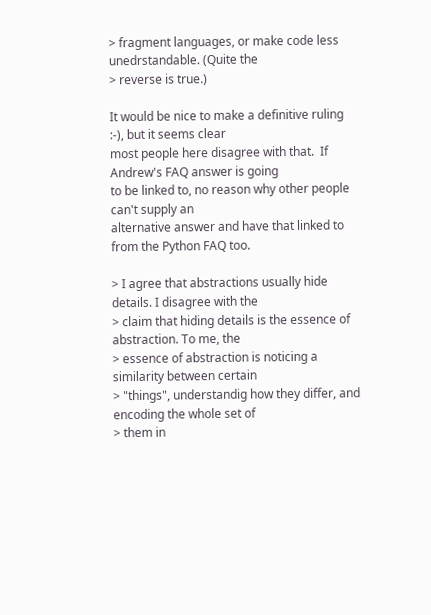> fragment languages, or make code less unedrstandable. (Quite the
> reverse is true.)

It would be nice to make a definitive ruling :-), but it seems clear
most people here disagree with that.  If Andrew's FAQ answer is going
to be linked to, no reason why other people can't supply an
alternative answer and have that linked to from the Python FAQ too.

> I agree that abstractions usually hide details. I disagree with the
> claim that hiding details is the essence of abstraction. To me, the
> essence of abstraction is noticing a similarity between certain
> "things", understandig how they differ, and encoding the whole set of
> them in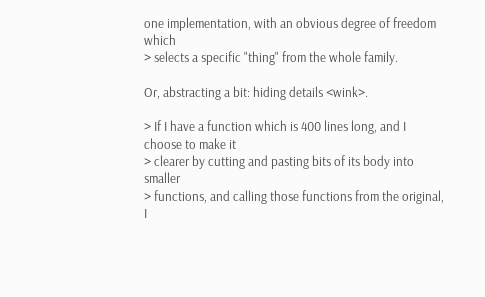one implementation, with an obvious degree of freedom which
> selects a specific "thing" from the whole family.

Or, abstracting a bit: hiding details <wink>.

> If I have a function which is 400 lines long, and I choose to make it
> clearer by cutting and pasting bits of its body into smaller
> functions, and calling those functions from the original, I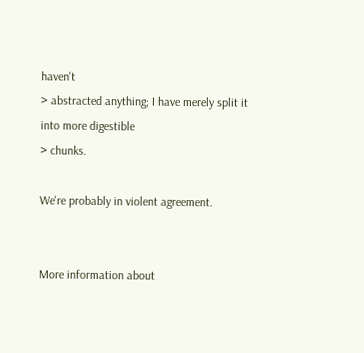haven't
> abstracted anything; I have merely split it into more digestible
> chunks.

We're probably in violent agreement.


More information about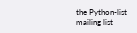the Python-list mailing list